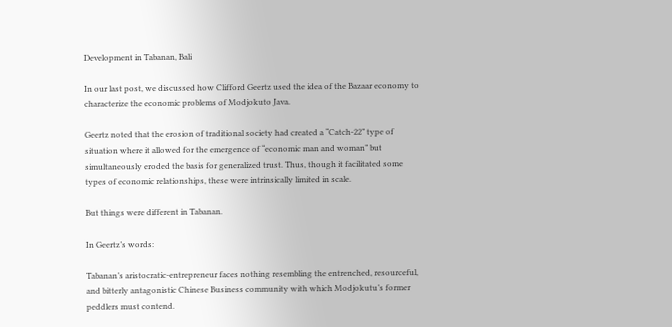Development in Tabanan, Bali

In our last post, we discussed how Clifford Geertz used the idea of the Bazaar economy to characterize the economic problems of Modjokuto Java.

Geertz noted that the erosion of traditional society had created a “Catch-22” type of situation where it allowed for the emergence of “economic man and woman” but simultaneously eroded the basis for generalized trust. Thus, though it facilitated some types of economic relationships, these were intrinsically limited in scale.

But things were different in Tabanan.

In Geertz’s words:

Tabanan’s aristocratic-entrepreneur faces nothing resembling the entrenched, resourceful, and bitterly antagonistic Chinese Business community with which Modjokutu’s former peddlers must contend.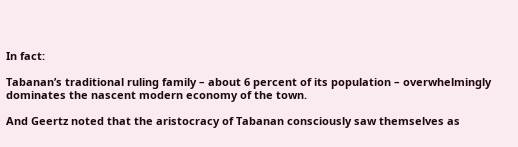In fact:

Tabanan’s traditional ruling family – about 6 percent of its population – overwhelmingly dominates the nascent modern economy of the town.

And Geertz noted that the aristocracy of Tabanan consciously saw themselves as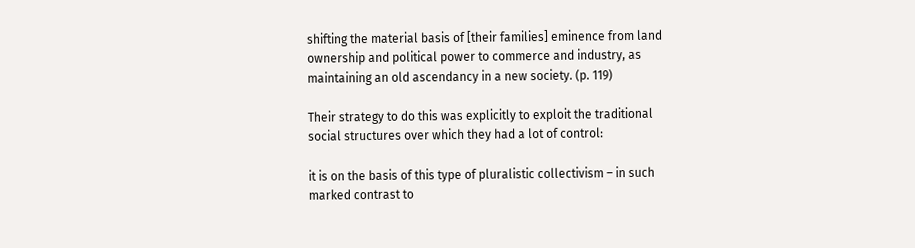shifting the material basis of [their families] eminence from land ownership and political power to commerce and industry, as maintaining an old ascendancy in a new society. (p. 119)

Their strategy to do this was explicitly to exploit the traditional social structures over which they had a lot of control:

it is on the basis of this type of pluralistic collectivism – in such marked contrast to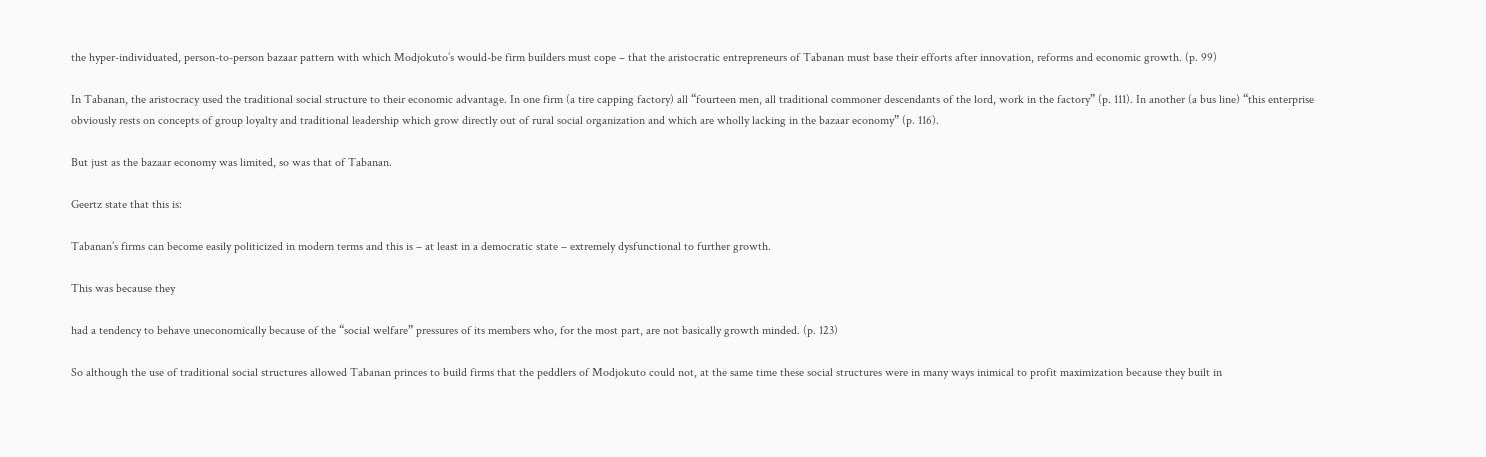the hyper-individuated, person-to-person bazaar pattern with which Modjokuto’s would-be firm builders must cope – that the aristocratic entrepreneurs of Tabanan must base their efforts after innovation, reforms and economic growth. (p. 99)

In Tabanan, the aristocracy used the traditional social structure to their economic advantage. In one firm (a tire capping factory) all “fourteen men, all traditional commoner descendants of the lord, work in the factory” (p. 111). In another (a bus line) “this enterprise obviously rests on concepts of group loyalty and traditional leadership which grow directly out of rural social organization and which are wholly lacking in the bazaar economy” (p. 116).

But just as the bazaar economy was limited, so was that of Tabanan.

Geertz state that this is:

Tabanan’s firms can become easily politicized in modern terms and this is – at least in a democratic state – extremely dysfunctional to further growth.

This was because they

had a tendency to behave uneconomically because of the “social welfare” pressures of its members who, for the most part, are not basically growth minded. (p. 123)

So although the use of traditional social structures allowed Tabanan princes to build firms that the peddlers of Modjokuto could not, at the same time these social structures were in many ways inimical to profit maximization because they built in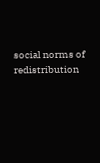social norms of redistribution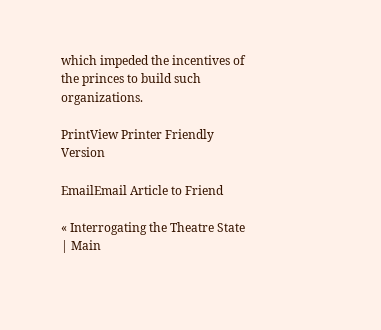which impeded the incentives of the princes to build such organizations.

PrintView Printer Friendly Version

EmailEmail Article to Friend

« Interrogating the Theatre State | Main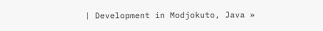| Development in Modjokuto, Java »